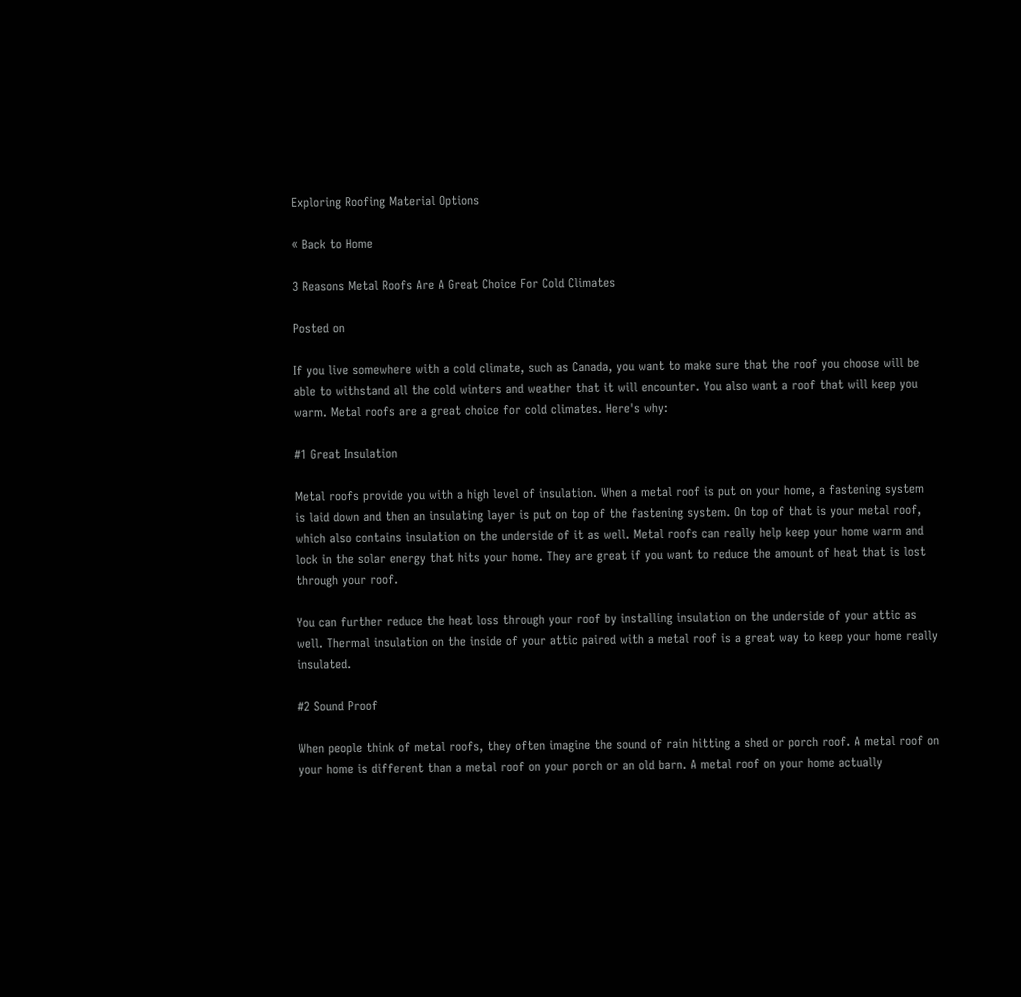Exploring Roofing Material Options

« Back to Home

3 Reasons Metal Roofs Are A Great Choice For Cold Climates

Posted on

If you live somewhere with a cold climate, such as Canada, you want to make sure that the roof you choose will be able to withstand all the cold winters and weather that it will encounter. You also want a roof that will keep you warm. Metal roofs are a great choice for cold climates. Here's why:

#1 Great Insulation

Metal roofs provide you with a high level of insulation. When a metal roof is put on your home, a fastening system is laid down and then an insulating layer is put on top of the fastening system. On top of that is your metal roof, which also contains insulation on the underside of it as well. Metal roofs can really help keep your home warm and lock in the solar energy that hits your home. They are great if you want to reduce the amount of heat that is lost through your roof.

You can further reduce the heat loss through your roof by installing insulation on the underside of your attic as well. Thermal insulation on the inside of your attic paired with a metal roof is a great way to keep your home really insulated.

#2 Sound Proof

When people think of metal roofs, they often imagine the sound of rain hitting a shed or porch roof. A metal roof on your home is different than a metal roof on your porch or an old barn. A metal roof on your home actually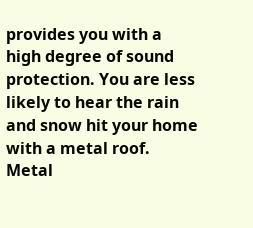provides you with a high degree of sound protection. You are less likely to hear the rain and snow hit your home with a metal roof. Metal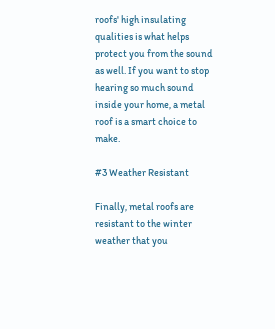roofs' high insulating qualities is what helps protect you from the sound as well. If you want to stop hearing so much sound inside your home, a metal roof is a smart choice to make.

#3 Weather Resistant

Finally, metal roofs are resistant to the winter weather that you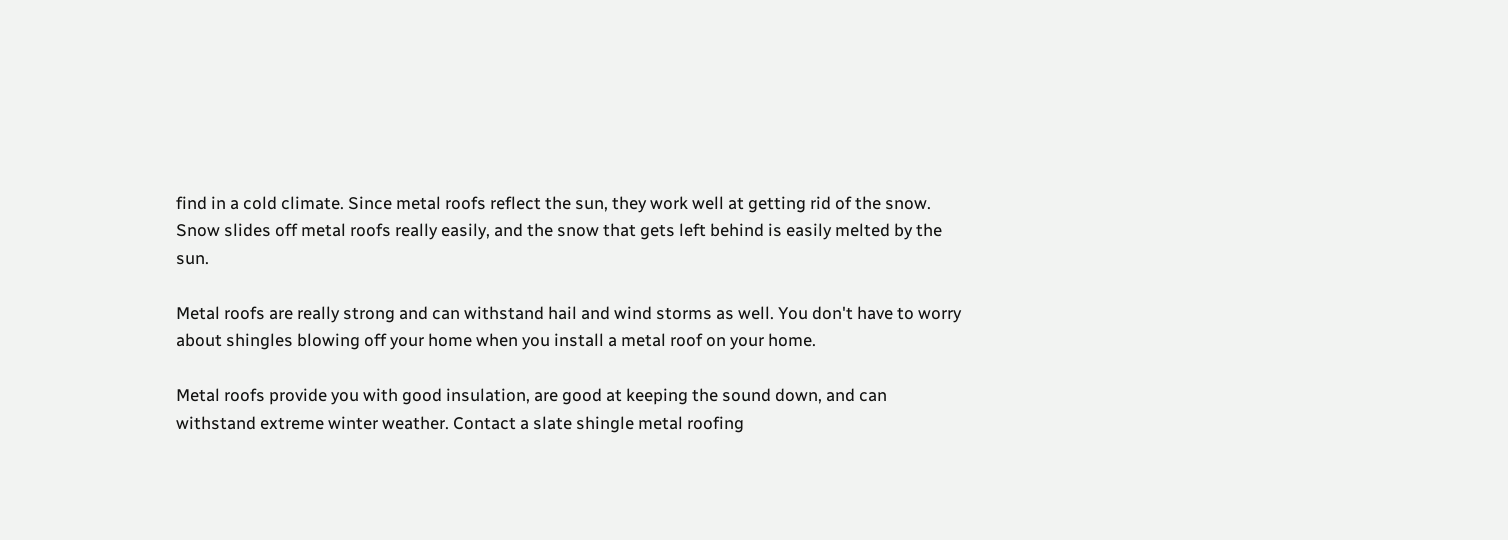find in a cold climate. Since metal roofs reflect the sun, they work well at getting rid of the snow. Snow slides off metal roofs really easily, and the snow that gets left behind is easily melted by the sun.

Metal roofs are really strong and can withstand hail and wind storms as well. You don't have to worry about shingles blowing off your home when you install a metal roof on your home.

Metal roofs provide you with good insulation, are good at keeping the sound down, and can withstand extreme winter weather. Contact a slate shingle metal roofing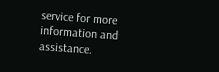service for more information and assistance.